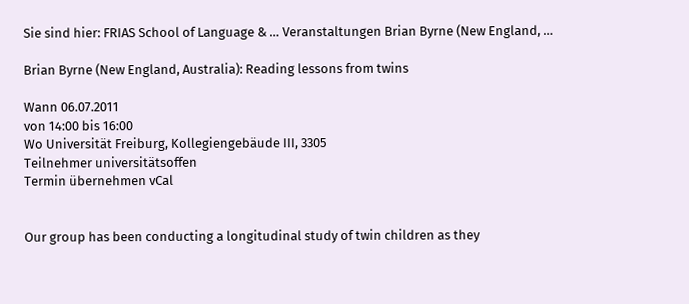Sie sind hier: FRIAS School of Language & … Veranstaltungen Brian Byrne (New England, …

Brian Byrne (New England, Australia): Reading lessons from twins

Wann 06.07.2011
von 14:00 bis 16:00
Wo Universität Freiburg, Kollegiengebäude III, 3305
Teilnehmer universitätsoffen
Termin übernehmen vCal


Our group has been conducting a longitudinal study of twin children as they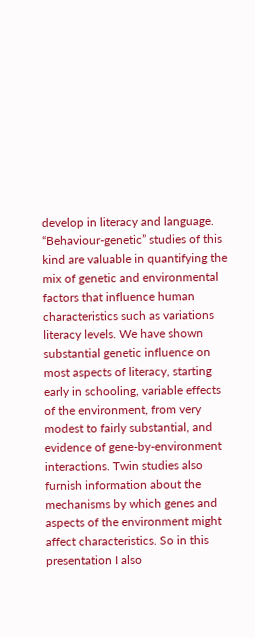develop in literacy and language. “Behaviour-genetic” studies of this kind are valuable in quantifying the mix of genetic and environmental factors that influence human characteristics such as variations literacy levels. We have shown substantial genetic influence on most aspects of literacy, starting early in schooling, variable effects of the environment, from very modest to fairly substantial, and evidence of gene-by-environment interactions. Twin studies also furnish information about the mechanisms by which genes and aspects of the environment might affect characteristics. So in this presentation I also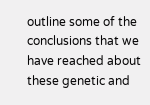outline some of the conclusions that we have reached about these genetic and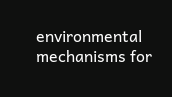environmental mechanisms for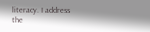literacy. I address the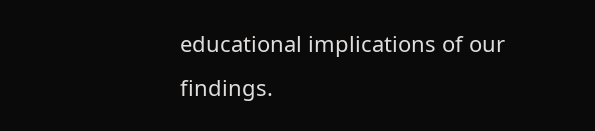educational implications of our findings.